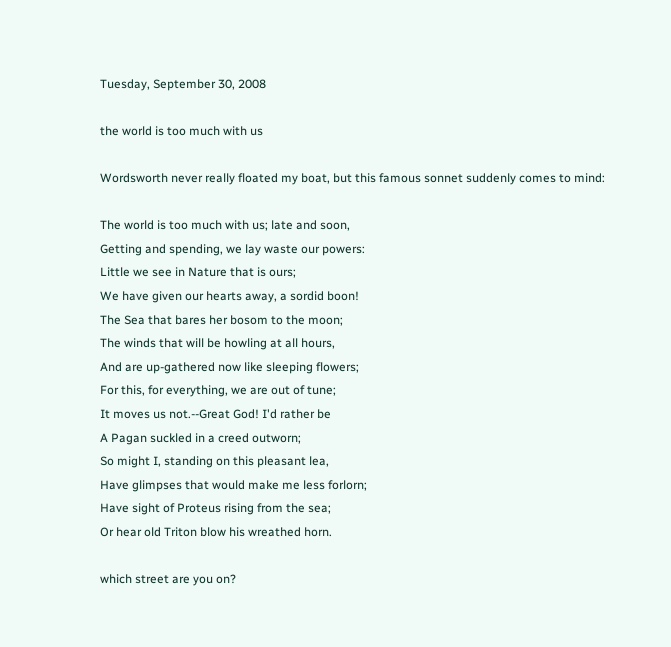Tuesday, September 30, 2008

the world is too much with us

Wordsworth never really floated my boat, but this famous sonnet suddenly comes to mind:

The world is too much with us; late and soon,
Getting and spending, we lay waste our powers:
Little we see in Nature that is ours;
We have given our hearts away, a sordid boon!
The Sea that bares her bosom to the moon;
The winds that will be howling at all hours,
And are up-gathered now like sleeping flowers;
For this, for everything, we are out of tune;
It moves us not.--Great God! I'd rather be
A Pagan suckled in a creed outworn;
So might I, standing on this pleasant lea,
Have glimpses that would make me less forlorn;
Have sight of Proteus rising from the sea;
Or hear old Triton blow his wreathed horn.

which street are you on?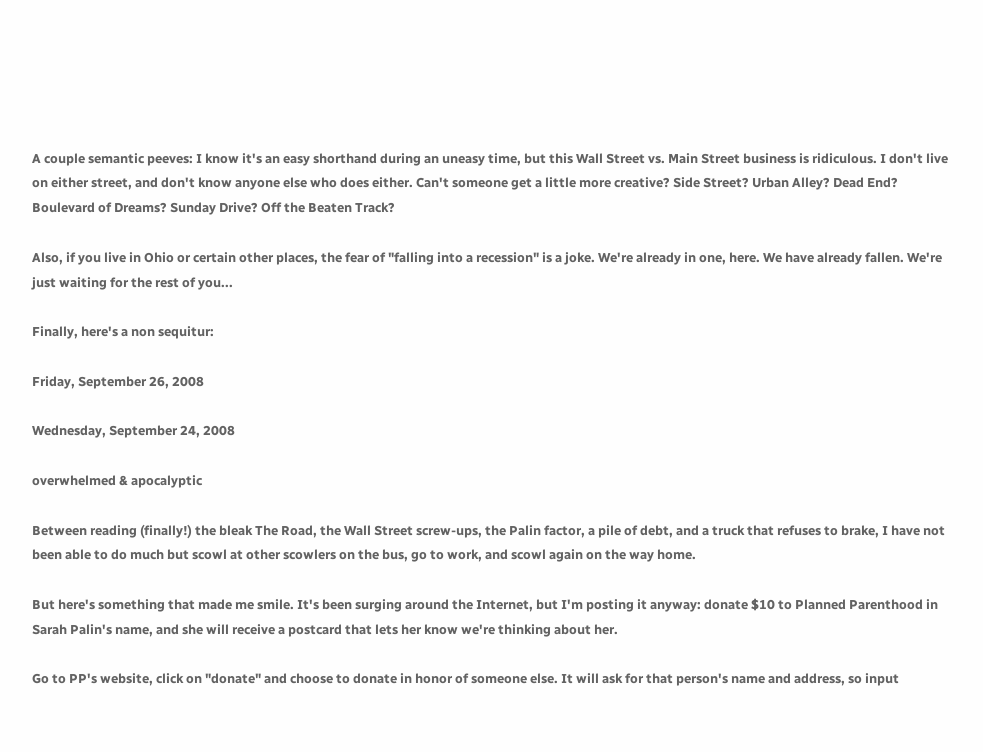A couple semantic peeves: I know it's an easy shorthand during an uneasy time, but this Wall Street vs. Main Street business is ridiculous. I don't live on either street, and don't know anyone else who does either. Can't someone get a little more creative? Side Street? Urban Alley? Dead End? Boulevard of Dreams? Sunday Drive? Off the Beaten Track?

Also, if you live in Ohio or certain other places, the fear of "falling into a recession" is a joke. We're already in one, here. We have already fallen. We're just waiting for the rest of you...

Finally, here's a non sequitur:

Friday, September 26, 2008

Wednesday, September 24, 2008

overwhelmed & apocalyptic

Between reading (finally!) the bleak The Road, the Wall Street screw-ups, the Palin factor, a pile of debt, and a truck that refuses to brake, I have not been able to do much but scowl at other scowlers on the bus, go to work, and scowl again on the way home.

But here's something that made me smile. It's been surging around the Internet, but I'm posting it anyway: donate $10 to Planned Parenthood in Sarah Palin's name, and she will receive a postcard that lets her know we're thinking about her.

Go to PP's website, click on "donate" and choose to donate in honor of someone else. It will ask for that person's name and address, so input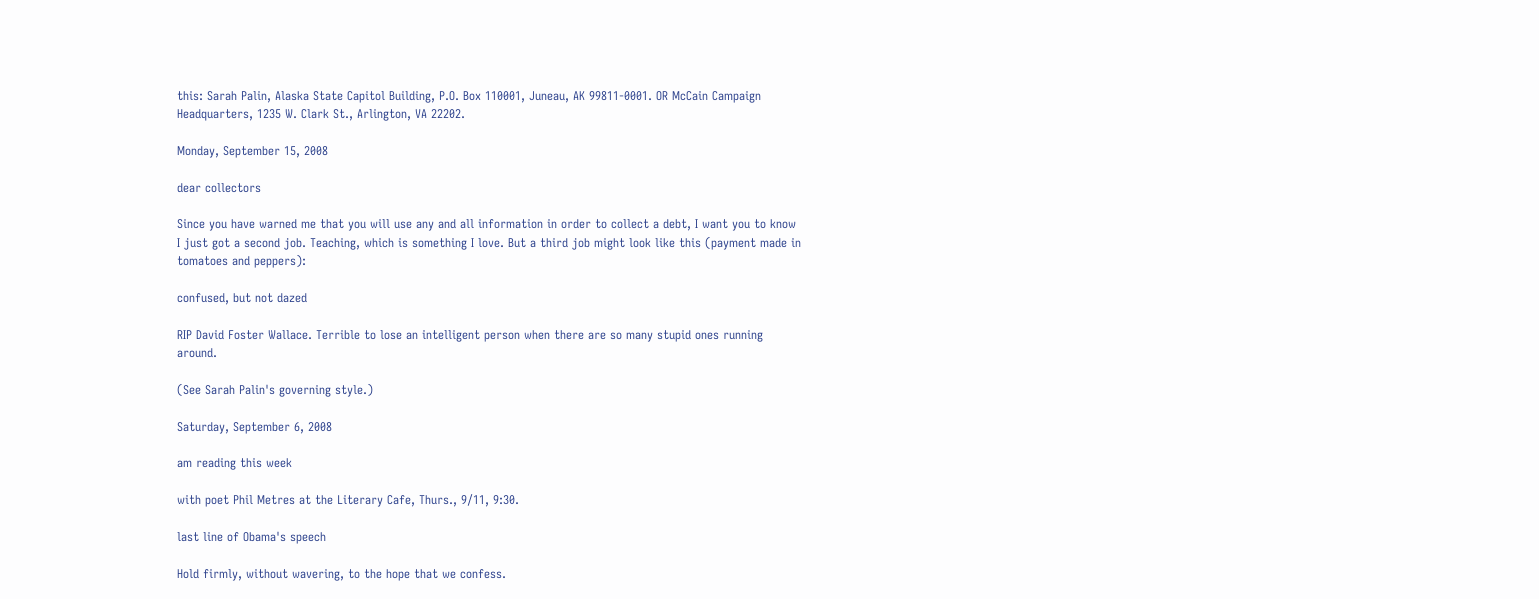this: Sarah Palin, Alaska State Capitol Building, P.O. Box 110001, Juneau, AK 99811-0001. OR McCain Campaign Headquarters, 1235 W. Clark St., Arlington, VA 22202.

Monday, September 15, 2008

dear collectors

Since you have warned me that you will use any and all information in order to collect a debt, I want you to know I just got a second job. Teaching, which is something I love. But a third job might look like this (payment made in tomatoes and peppers):

confused, but not dazed

RIP David Foster Wallace. Terrible to lose an intelligent person when there are so many stupid ones running around.

(See Sarah Palin's governing style.)

Saturday, September 6, 2008

am reading this week

with poet Phil Metres at the Literary Cafe, Thurs., 9/11, 9:30.

last line of Obama's speech

Hold firmly, without wavering, to the hope that we confess.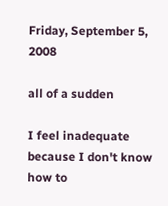Friday, September 5, 2008

all of a sudden

I feel inadequate because I don't know how to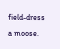field-dress a moose.